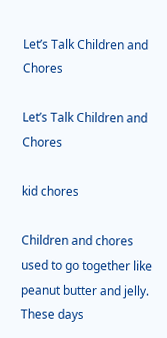Let’s Talk Children and Chores

Let’s Talk Children and Chores

kid chores

Children and chores used to go together like peanut butter and jelly. These days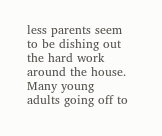less parents seem to be dishing out the hard work around the house. Many young adults going off to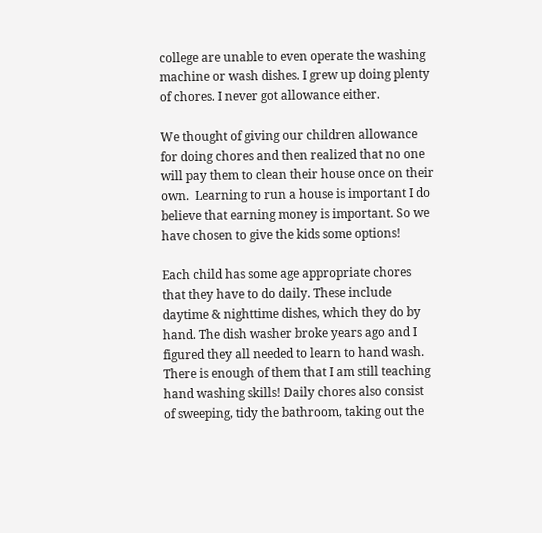college are unable to even operate the washing machine or wash dishes. I grew up doing plenty of chores. I never got allowance either.

We thought of giving our children allowance for doing chores and then realized that no one will pay them to clean their house once on their own.  Learning to run a house is important I do believe that earning money is important. So we have chosen to give the kids some options!

Each child has some age appropriate chores that they have to do daily. These include daytime & nighttime dishes, which they do by hand. The dish washer broke years ago and I figured they all needed to learn to hand wash. There is enough of them that I am still teaching hand washing skills! Daily chores also consist of sweeping, tidy the bathroom, taking out the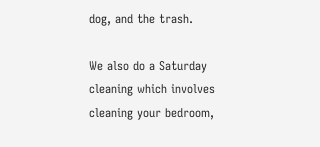dog, and the trash.

We also do a Saturday cleaning which involves cleaning your bedroom,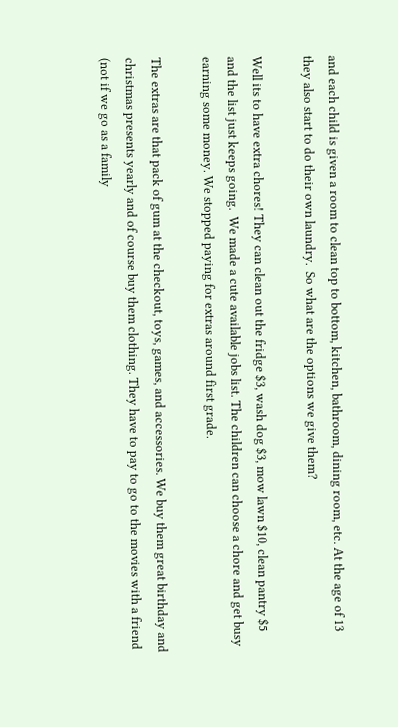and each child is given a room to clean top to bottom, kitchen, bathroom, dining room, etc. At the age of 13 they also start to do their own laundry.  So what are the options we give them?

Well its to have extra chores! They can clean out the fridge $3, wash dog $3, mow lawn $10, clean pantry $5 and the list just keeps going.  We made a cute available jobs list. The children can choose a chore and get busy earning some money. We stopped paying for extras around first grade.

The extras are that pack of gum at the checkout, toys, games, and accessories. We buy them great birthday and christmas presents yearly and of course buy them clothing. They have to pay to go to the movies with a friend (not if we go as a family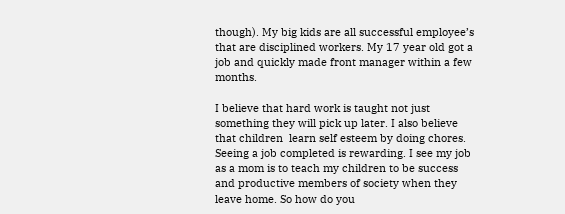though). My big kids are all successful employee’s that are disciplined workers. My 17 year old got a job and quickly made front manager within a few months.

I believe that hard work is taught not just something they will pick up later. I also believe that children  learn self esteem by doing chores. Seeing a job completed is rewarding. I see my job as a mom is to teach my children to be success and productive members of society when they leave home. So how do you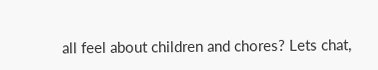all feel about children and chores? Lets chat,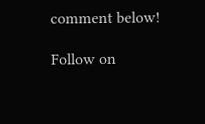comment below!

Follow on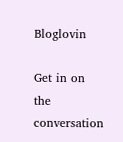Bloglovin

Get in on the conversation